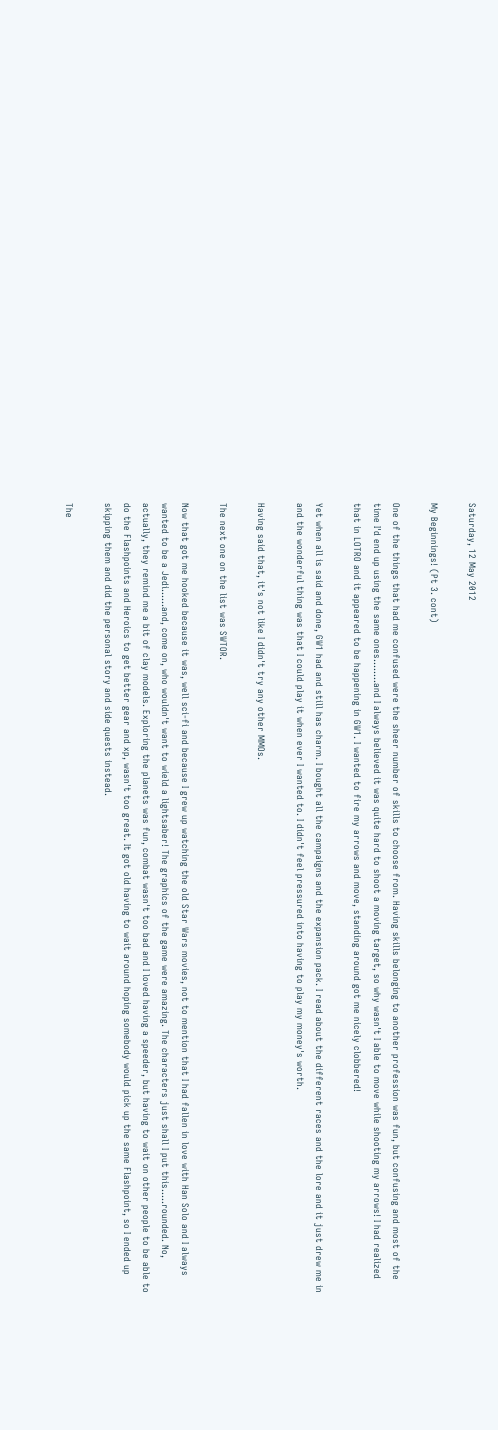Saturday, 12 May 2012

My Beginnings! (Pt 3. cont)

One of the things that had me confused were the sheer number of skills to choose from. Having skills belonging to another profession was fun, but confusing and most of the time I'd end up using the same ones........and I always believed it was quite hard to shoot a moving target, so why wasn't I able to move while shooting my arrows! I had realized that in LOTRO and it appeared to be happening in GW1. I wanted to fire my arrows and move, standing around got me nicely clobbered!

Yet when all is said and done, GW1 had and still has charm. I bought all the campaigns and the expansion pack. I read about the different races and the lore and it just drew me in and the wonderful thing was that I could play it when ever I wanted to. I didn't feel pressured into having to play my money's worth.

Having said that, it's not like I didn't try any other MMOs.

The next one on the list was SWTOR.

Now that got me hooked because it was, well sci-fi and because I grew up watching the old Star Wars movies, not to mention that I had fallen in love with Han Solo and I always wanted to be a Jedi......and, come on, who wouldn't want to wield a lightsaber! The graphics of the game were amazing. The characters just shall I put this.....rounded. No, actually, they remind me a bit of clay models. Exploring the planets was fun, combat wasn't too bad and I loved having a speeder, but having to wait on other people to be able to do the Flashpoints and Heroics to get better gear and xp, wasn't too great. It got old having to wait around hoping somebody would pick up the same Flashpoint, so I ended up skipping them and did the personal story and side quests instead.

The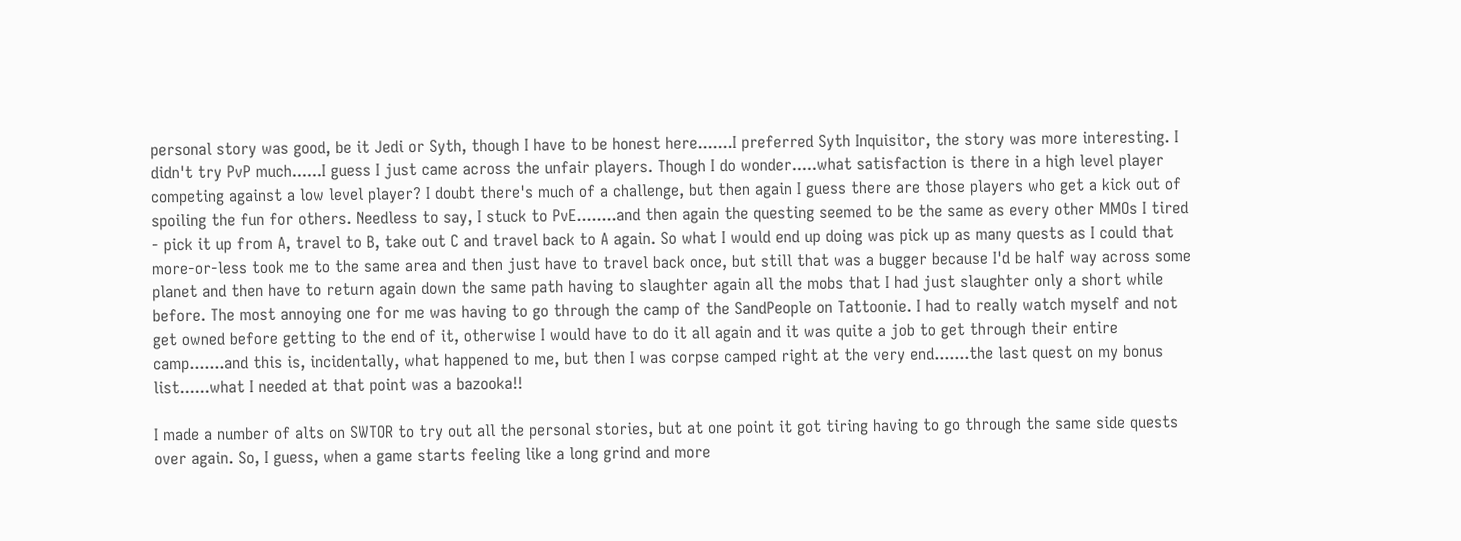personal story was good, be it Jedi or Syth, though I have to be honest here.......I preferred Syth Inquisitor, the story was more interesting. I didn't try PvP much......I guess I just came across the unfair players. Though I do wonder.....what satisfaction is there in a high level player competing against a low level player? I doubt there's much of a challenge, but then again I guess there are those players who get a kick out of spoiling the fun for others. Needless to say, I stuck to PvE........and then again the questing seemed to be the same as every other MMOs I tired - pick it up from A, travel to B, take out C and travel back to A again. So what I would end up doing was pick up as many quests as I could that more-or-less took me to the same area and then just have to travel back once, but still that was a bugger because I'd be half way across some planet and then have to return again down the same path having to slaughter again all the mobs that I had just slaughter only a short while before. The most annoying one for me was having to go through the camp of the SandPeople on Tattoonie. I had to really watch myself and not get owned before getting to the end of it, otherwise I would have to do it all again and it was quite a job to get through their entire camp.......and this is, incidentally, what happened to me, but then I was corpse camped right at the very end.......the last quest on my bonus list......what I needed at that point was a bazooka!!

I made a number of alts on SWTOR to try out all the personal stories, but at one point it got tiring having to go through the same side quests over again. So, I guess, when a game starts feeling like a long grind and more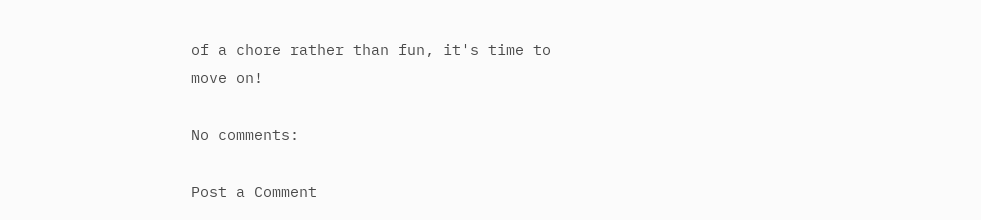of a chore rather than fun, it's time to move on!

No comments:

Post a Comment